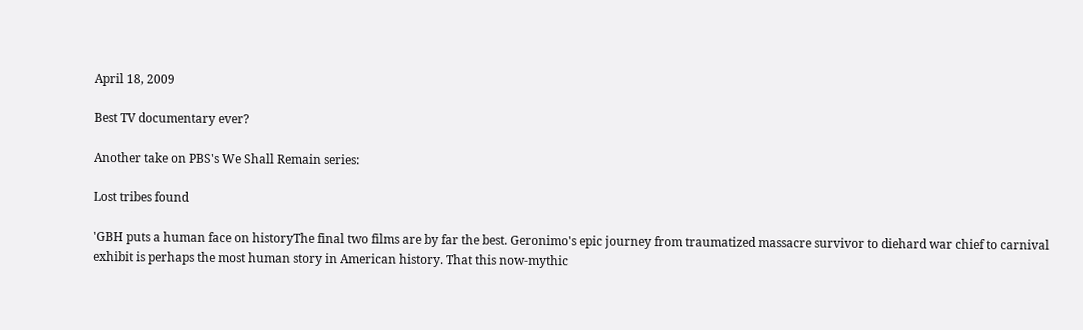April 18, 2009

Best TV documentary ever?

Another take on PBS's We Shall Remain series:

Lost tribes found

'GBH puts a human face on historyThe final two films are by far the best. Geronimo's epic journey from traumatized massacre survivor to diehard war chief to carnival exhibit is perhaps the most human story in American history. That this now-mythic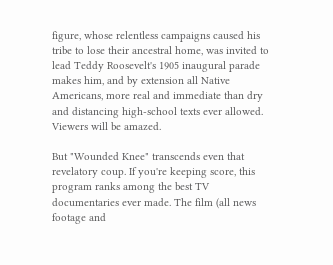figure, whose relentless campaigns caused his tribe to lose their ancestral home, was invited to lead Teddy Roosevelt's 1905 inaugural parade makes him, and by extension all Native Americans, more real and immediate than dry and distancing high-school texts ever allowed. Viewers will be amazed.

But "Wounded Knee" transcends even that revelatory coup. If you're keeping score, this program ranks among the best TV documentaries ever made. The film (all news footage and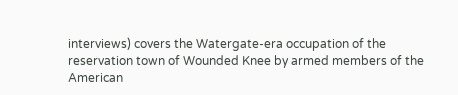interviews) covers the Watergate-era occupation of the reservation town of Wounded Knee by armed members of the American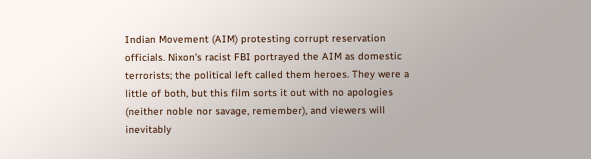Indian Movement (AIM) protesting corrupt reservation officials. Nixon's racist FBI portrayed the AIM as domestic terrorists; the political left called them heroes. They were a little of both, but this film sorts it out with no apologies (neither noble nor savage, remember), and viewers will inevitably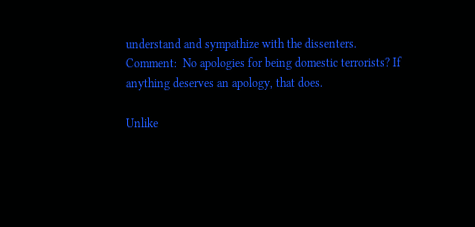understand and sympathize with the dissenters.
Comment:  No apologies for being domestic terrorists? If anything deserves an apology, that does.

Unlike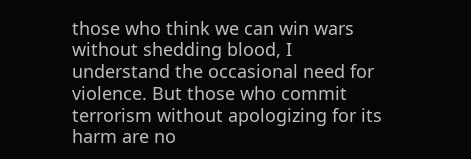those who think we can win wars without shedding blood, I understand the occasional need for violence. But those who commit terrorism without apologizing for its harm are no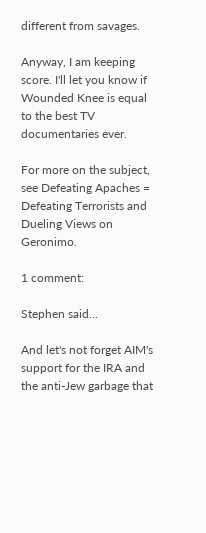different from savages.

Anyway, I am keeping score. I'll let you know if Wounded Knee is equal to the best TV documentaries ever.

For more on the subject, see Defeating Apaches = Defeating Terrorists and Dueling Views on Geronimo.

1 comment:

Stephen said...

And let's not forget AIM's support for the IRA and the anti-Jew garbage that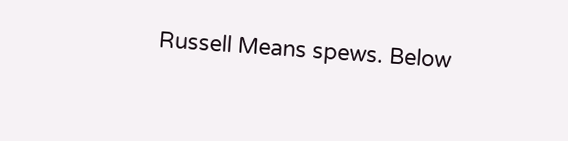Russell Means spews. Below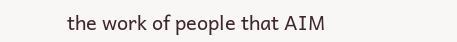the work of people that AIM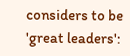considers to be 'great leaders':